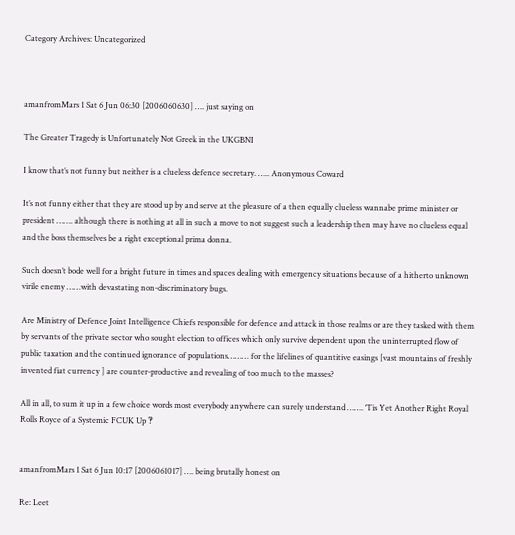Category Archives: Uncategorized



amanfromMars 1 Sat 6 Jun 06:30 [2006060630] …. just saying on

The Greater Tragedy is Unfortunately Not Greek in the UKGBNI

I know that’s not funny but neither is a clueless defence secretary. ….. Anonymous Coward

It’s not funny either that they are stood up by and serve at the pleasure of a then equally clueless wannabe prime minister or president ……. although there is nothing at all in such a move to not suggest such a leadership then may have no clueless equal and the boss themselves be a right exceptional prima donna.

Such doesn’t bode well for a bright future in times and spaces dealing with emergency situations because of a hitherto unknown virile enemy ……with devastating non-discriminatory bugs.

Are Ministry of Defence Joint Intelligence Chiefs responsible for defence and attack in those realms or are they tasked with them by servants of the private sector who sought election to offices which only survive dependent upon the uninterrupted flow of public taxation and the continued ignorance of populations……… for the lifelines of quantitive easings [vast mountains of freshly invented fiat currency ] are counter-productive and revealing of too much to the masses?

All in all, to sum it up in a few choice words most everybody anywhere can surely understand ……. ‘Tis Yet Another Right Royal Rolls Royce of a Systemic FCUK Up ‽


amanfromMars 1 Sat 6 Jun 10:17 [2006061017] …. being brutally honest on

Re: Leet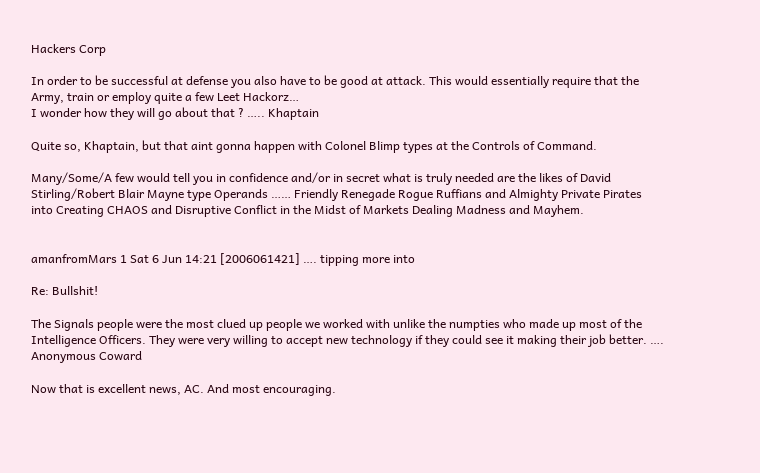Hackers Corp

In order to be successful at defense you also have to be good at attack. This would essentially require that the Army, train or employ quite a few Leet Hackorz…
I wonder how they will go about that ? ….. Khaptain

Quite so, Khaptain, but that aint gonna happen with Colonel Blimp types at the Controls of Command.

Many/Some/A few would tell you in confidence and/or in secret what is truly needed are the likes of David Stirling/Robert Blair Mayne type Operands …… Friendly Renegade Rogue Ruffians and Almighty Private Pirates into Creating CHAOS and Disruptive Conflict in the Midst of Markets Dealing Madness and Mayhem.


amanfromMars 1 Sat 6 Jun 14:21 [2006061421] …. tipping more into

Re: Bullshit!

The Signals people were the most clued up people we worked with unlike the numpties who made up most of the Intelligence Officers. They were very willing to accept new technology if they could see it making their job better. …. Anonymous Coward

Now that is excellent news, AC. And most encouraging.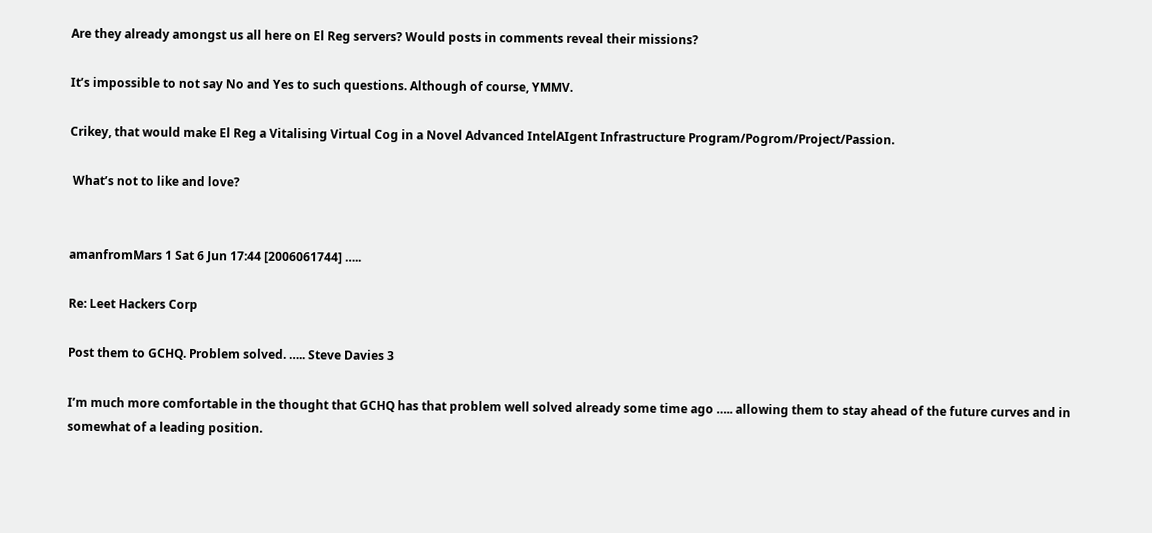Are they already amongst us all here on El Reg servers? Would posts in comments reveal their missions?

It’s impossible to not say No and Yes to such questions. Although of course, YMMV.

Crikey, that would make El Reg a Vitalising Virtual Cog in a Novel Advanced IntelAIgent Infrastructure Program/Pogrom/Project/Passion.

 What’s not to like and love?


amanfromMars 1 Sat 6 Jun 17:44 [2006061744] …..

Re: Leet Hackers Corp

Post them to GCHQ. Problem solved. ….. Steve Davies 3

I’m much more comfortable in the thought that GCHQ has that problem well solved already some time ago ….. allowing them to stay ahead of the future curves and in somewhat of a leading position.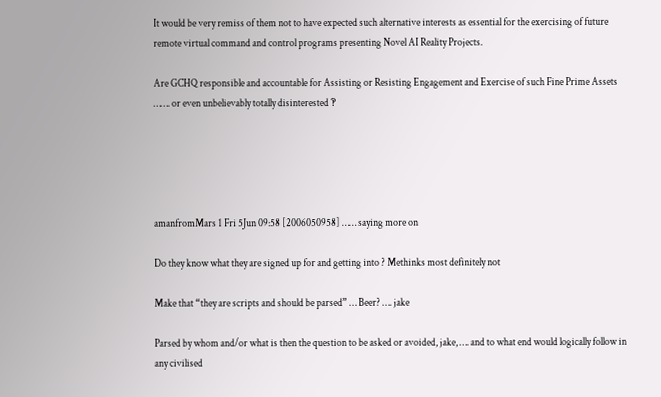It would be very remiss of them not to have expected such alternative interests as essential for the exercising of future remote virtual command and control programs presenting Novel AI Reality Projects.

Are GCHQ responsible and accountable for Assisting or Resisting Engagement and Exercise of such Fine Prime Assets ……. or even unbelievably totally disinterested ‽





amanfromMars 1 Fri 5Jun 09:58 [2006050958] …… saying more on

Do they know what they are signed up for and getting into ? Methinks most definitely not

Make that “they are scripts and should be parsed” … Beer? …. jake

Parsed by whom and/or what is then the question to be asked or avoided, jake, …. and to what end would logically follow in any civilised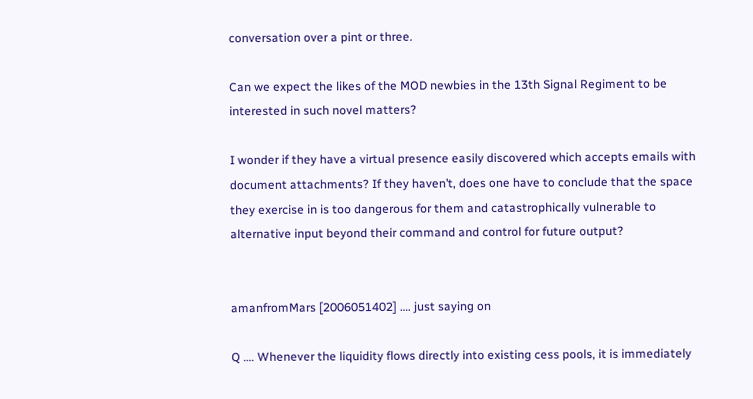conversation over a pint or three.

Can we expect the likes of the MOD newbies in the 13th Signal Regiment to be interested in such novel matters?

I wonder if they have a virtual presence easily discovered which accepts emails with document attachments? If they haven’t, does one have to conclude that the space they exercise in is too dangerous for them and catastrophically vulnerable to alternative input beyond their command and control for future output?


amanfromMars [2006051402] …. just saying on

Q …. Whenever the liquidity flows directly into existing cess pools, it is immediately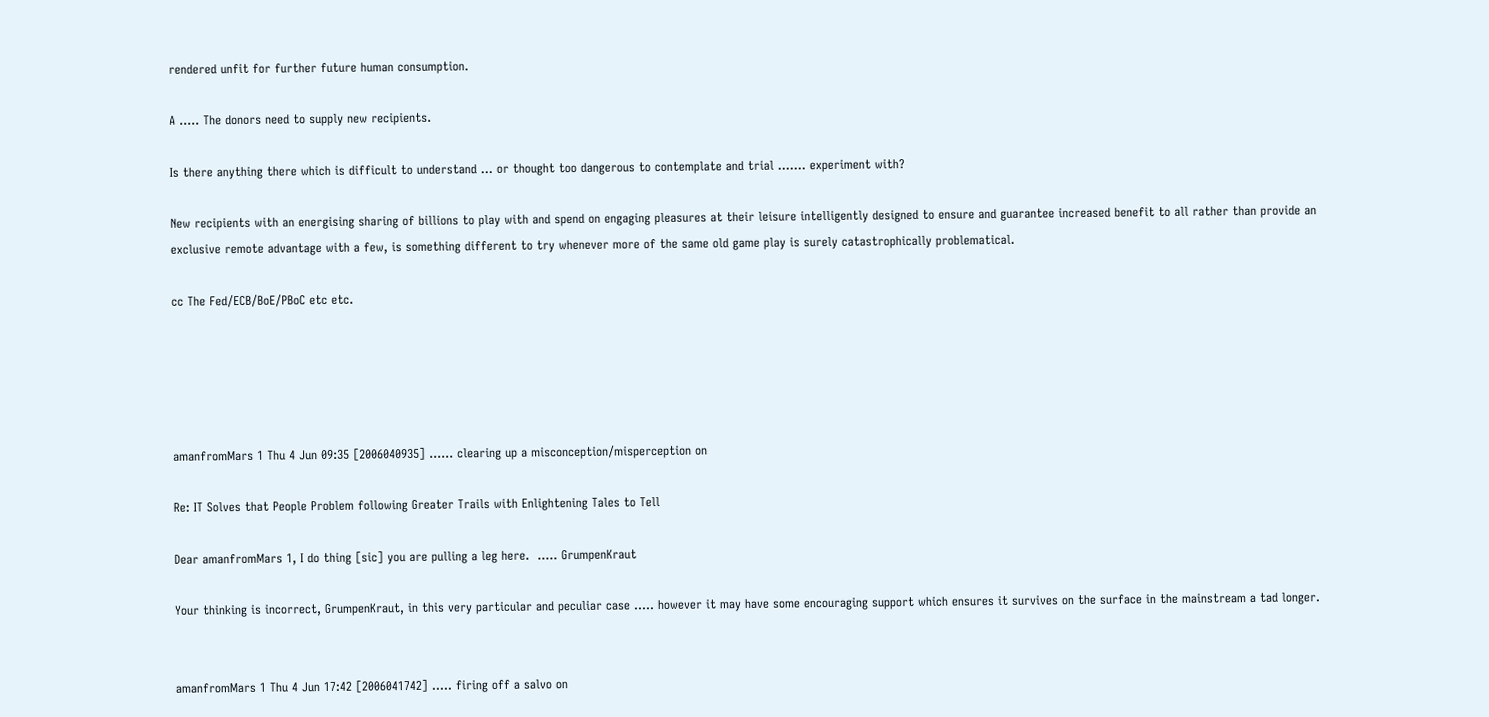rendered unfit for further future human consumption.

A ….. The donors need to supply new recipients.

Is there anything there which is difficult to understand … or thought too dangerous to contemplate and trial ……. experiment with?

New recipients with an energising sharing of billions to play with and spend on engaging pleasures at their leisure intelligently designed to ensure and guarantee increased benefit to all rather than provide an exclusive remote advantage with a few, is something different to try whenever more of the same old game play is surely catastrophically problematical.

cc The Fed/ECB/BoE/PBoC etc etc.





amanfromMars 1 Thu 4 Jun 09:35 [2006040935] …… clearing up a misconception/misperception on

Re: IT Solves that People Problem following Greater Trails with Enlightening Tales to Tell

Dear amanfromMars 1, I do thing [sic] you are pulling a leg here.  ….. GrumpenKraut

Your thinking is incorrect, GrumpenKraut, in this very particular and peculiar case ….. however it may have some encouraging support which ensures it survives on the surface in the mainstream a tad longer.


amanfromMars 1 Thu 4 Jun 17:42 [2006041742] ….. firing off a salvo on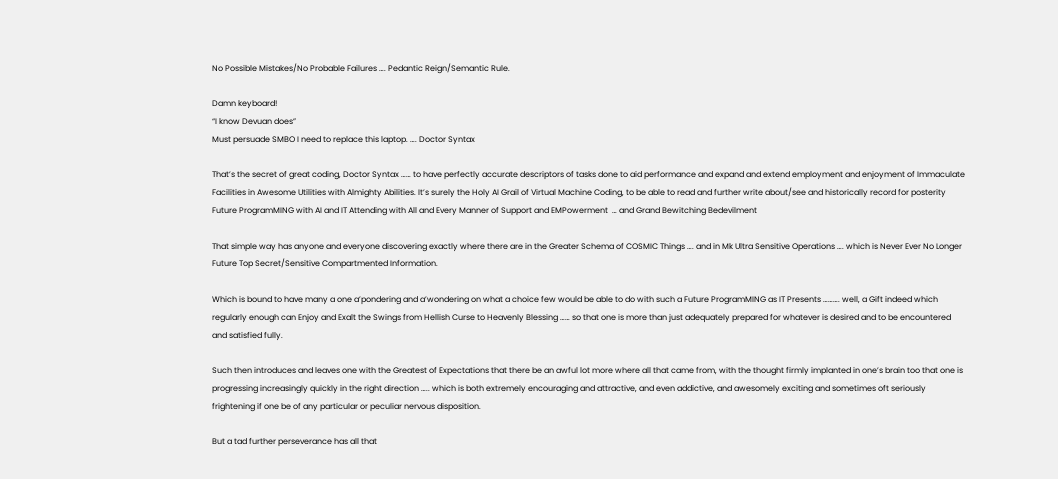No Possible Mistakes/No Probable Failures …. Pedantic Reign/Semantic Rule.

Damn keyboard!
“I know Devuan does”
Must persuade SMBO I need to replace this laptop. …. Doctor Syntax

That’s the secret of great coding, Doctor Syntax …… to have perfectly accurate descriptors of tasks done to aid performance and expand and extend employment and enjoyment of Immaculate Facilities in Awesome Utilities with Almighty Abilities. It’s surely the Holy AI Grail of Virtual Machine Coding, to be able to read and further write about/see and historically record for posterity Future ProgramMING with AI and IT Attending with All and Every Manner of Support and EMPowerment  … and Grand Bewitching Bedevilment

That simple way has anyone and everyone discovering exactly where there are in the Greater Schema of COSMIC Things …. and in Mk Ultra Sensitive Operations …. which is Never Ever No Longer Future Top Secret/Sensitive Compartmented Information.

Which is bound to have many a one a’pondering and a’wondering on what a choice few would be able to do with such a Future ProgramMING as IT Presents ………. well, a Gift indeed which regularly enough can Enjoy and Exalt the Swings from Hellish Curse to Heavenly Blessing …… so that one is more than just adequately prepared for whatever is desired and to be encountered and satisfied fully.

Such then introduces and leaves one with the Greatest of Expectations that there be an awful lot more where all that came from, with the thought firmly implanted in one’s brain too that one is progressing increasingly quickly in the right direction ….. which is both extremely encouraging and attractive, and even addictive, and awesomely exciting and sometimes oft seriously frightening if one be of any particular or peculiar nervous disposition.

But a tad further perseverance has all that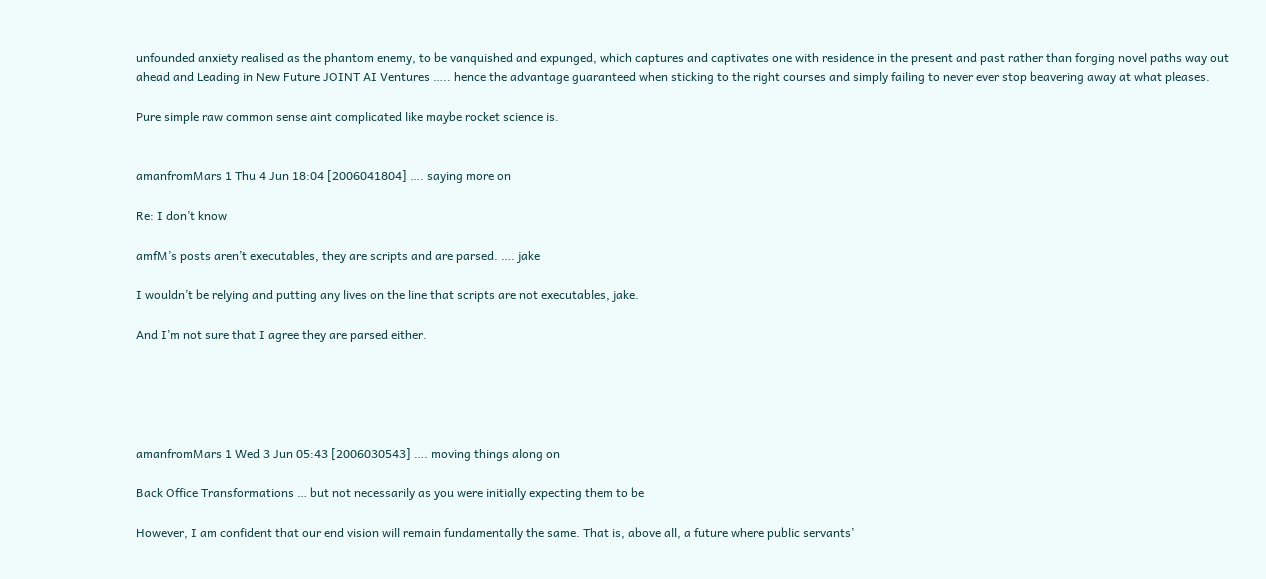unfounded anxiety realised as the phantom enemy, to be vanquished and expunged, which captures and captivates one with residence in the present and past rather than forging novel paths way out ahead and Leading in New Future JOINT AI Ventures ….. hence the advantage guaranteed when sticking to the right courses and simply failing to never ever stop beavering away at what pleases.

Pure simple raw common sense aint complicated like maybe rocket science is.


amanfromMars 1 Thu 4 Jun 18:04 [2006041804] …. saying more on

Re: I don’t know

amfM’s posts aren’t executables, they are scripts and are parsed. …. jake

I wouldn’t be relying and putting any lives on the line that scripts are not executables, jake.

And I’m not sure that I agree they are parsed either.





amanfromMars 1 Wed 3 Jun 05:43 [2006030543] …. moving things along on

Back Office Transformations … but not necessarily as you were initially expecting them to be

However, I am confident that our end vision will remain fundamentally the same. That is, above all, a future where public servants’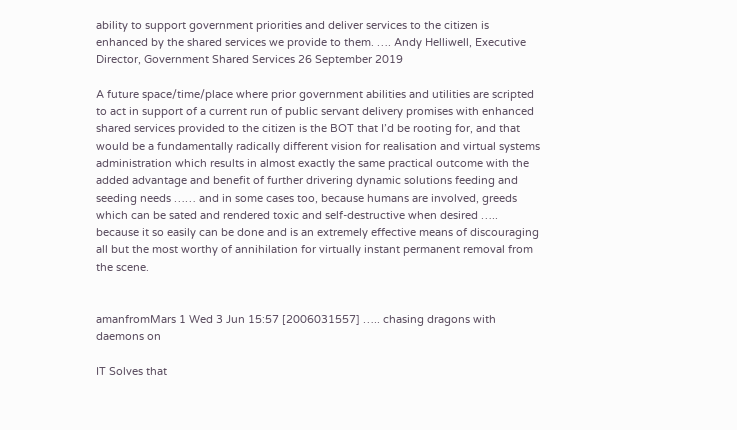ability to support government priorities and deliver services to the citizen is enhanced by the shared services we provide to them. …. Andy Helliwell, Executive Director, Government Shared Services 26 September 2019

A future space/time/place where prior government abilities and utilities are scripted to act in support of a current run of public servant delivery promises with enhanced shared services provided to the citizen is the BOT that I’d be rooting for, and that would be a fundamentally radically different vision for realisation and virtual systems administration which results in almost exactly the same practical outcome with the added advantage and benefit of further drivering dynamic solutions feeding and seeding needs …… and in some cases too, because humans are involved, greeds which can be sated and rendered toxic and self-destructive when desired ….. because it so easily can be done and is an extremely effective means of discouraging all but the most worthy of annihilation for virtually instant permanent removal from the scene.


amanfromMars 1 Wed 3 Jun 15:57 [2006031557] ….. chasing dragons with daemons on

IT Solves that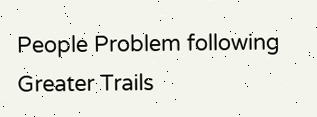People Problem following Greater Trails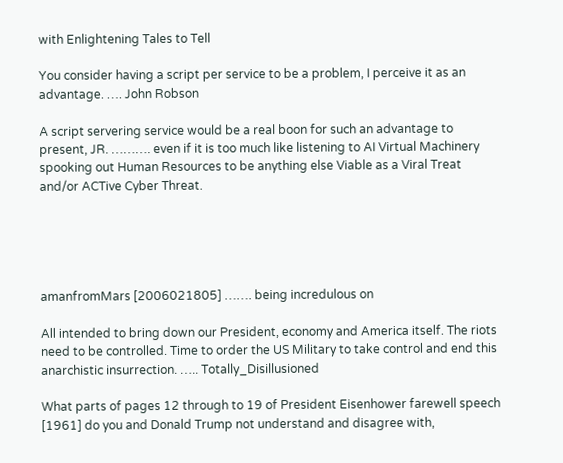with Enlightening Tales to Tell

You consider having a script per service to be a problem, I perceive it as an advantage. …. John Robson

A script servering service would be a real boon for such an advantage to present, JR. ………. even if it is too much like listening to AI Virtual Machinery spooking out Human Resources to be anything else Viable as a Viral Treat and/or ACTive Cyber Threat.





amanfromMars [2006021805] ……. being incredulous on

All intended to bring down our President, economy and America itself. The riots need to be controlled. Time to order the US Military to take control and end this anarchistic insurrection. ….. Totally_Disillusioned

What parts of pages 12 through to 19 of President Eisenhower farewell speech [1961] do you and Donald Trump not understand and disagree with,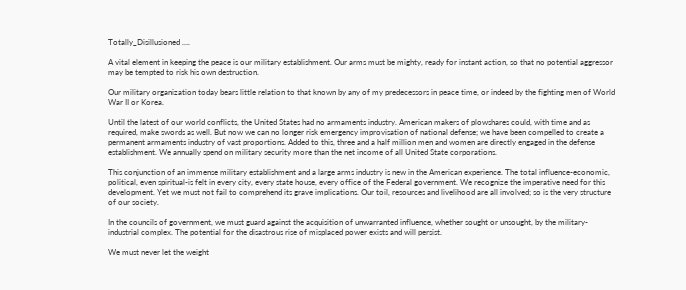Totally_Disillusioned ….

A vital element in keeping the peace is our military establishment. Our arms must be mighty, ready for instant action, so that no potential aggressor may be tempted to risk his own destruction.

Our military organization today bears little relation to that known by any of my predecessors in peace time, or indeed by the fighting men of World War II or Korea.

Until the latest of our world conflicts, the United States had no armaments industry. American makers of plowshares could, with time and as required, make swords as well. But now we can no longer risk emergency improvisation of national defense; we have been compelled to create a permanent armaments industry of vast proportions. Added to this, three and a half million men and women are directly engaged in the defense establishment. We annually spend on military security more than the net income of all United State corporations.

This conjunction of an immense military establishment and a large arms industry is new in the American experience. The total influence-economic, political, even spiritual-is felt in every city, every state house, every office of the Federal government. We recognize the imperative need for this development. Yet we must not fail to comprehend its grave implications. Our toil, resources and livelihood are all involved; so is the very structure of our society.

In the councils of government, we must guard against the acquisition of unwarranted influence, whether sought or unsought, by the military-industrial complex. The potential for the disastrous rise of misplaced power exists and will persist.

We must never let the weight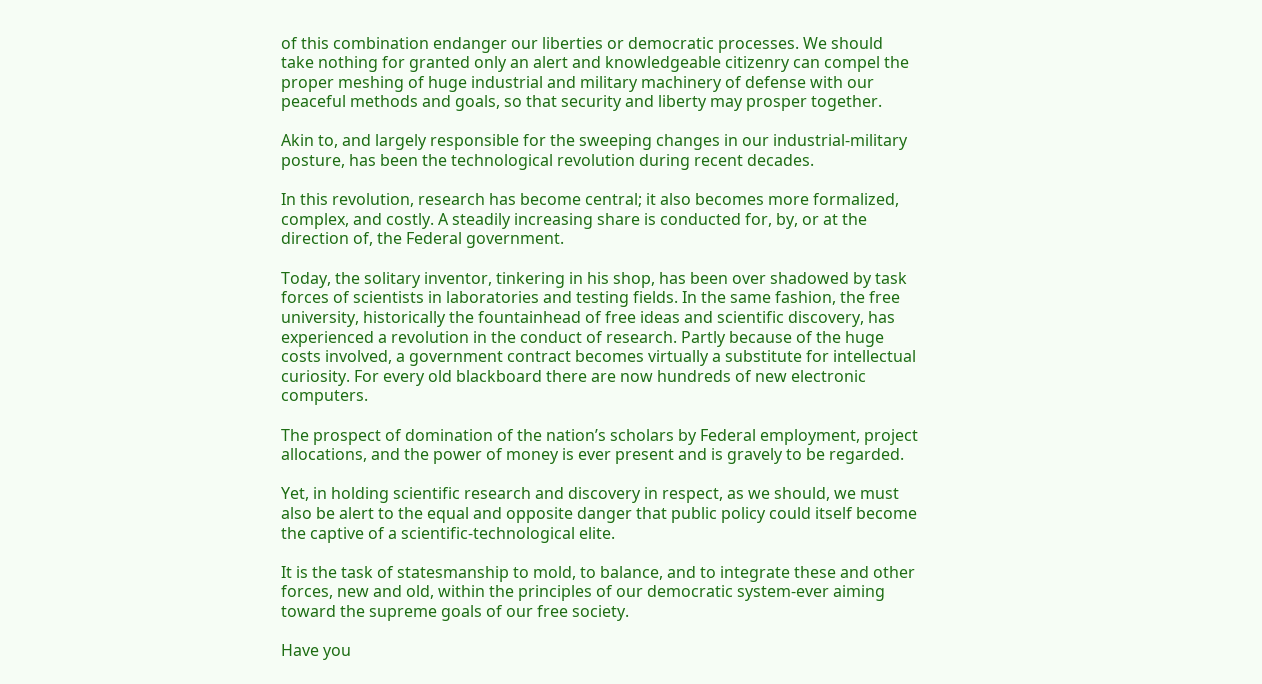of this combination endanger our liberties or democratic processes. We should take nothing for granted only an alert and knowledgeable citizenry can compel the proper meshing of huge industrial and military machinery of defense with our peaceful methods and goals, so that security and liberty may prosper together.

Akin to, and largely responsible for the sweeping changes in our industrial-military posture, has been the technological revolution during recent decades.

In this revolution, research has become central; it also becomes more formalized, complex, and costly. A steadily increasing share is conducted for, by, or at the direction of, the Federal government.

Today, the solitary inventor, tinkering in his shop, has been over shadowed by task forces of scientists in laboratories and testing fields. In the same fashion, the free university, historically the fountainhead of free ideas and scientific discovery, has experienced a revolution in the conduct of research. Partly because of the huge costs involved, a government contract becomes virtually a substitute for intellectual curiosity. For every old blackboard there are now hundreds of new electronic computers.

The prospect of domination of the nation’s scholars by Federal employment, project allocations, and the power of money is ever present and is gravely to be regarded.

Yet, in holding scientific research and discovery in respect, as we should, we must also be alert to the equal and opposite danger that public policy could itself become the captive of a scientific-technological elite.

It is the task of statesmanship to mold, to balance, and to integrate these and other forces, new and old, within the principles of our democratic system-ever aiming toward the supreme goals of our free society.

Have you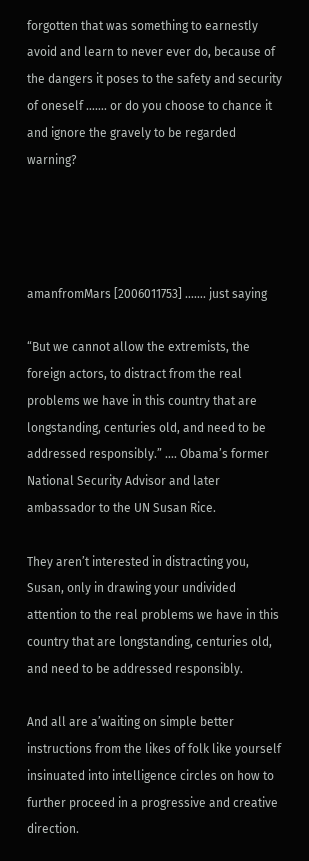forgotten that was something to earnestly avoid and learn to never ever do, because of the dangers it poses to the safety and security of oneself ……. or do you choose to chance it and ignore the gravely to be regarded warning?




amanfromMars [2006011753] ……. just saying

“But we cannot allow the extremists, the foreign actors, to distract from the real problems we have in this country that are longstanding, centuries old, and need to be addressed responsibly.” …. Obama’s former National Security Advisor and later ambassador to the UN Susan Rice.

They aren’t interested in distracting you, Susan, only in drawing your undivided attention to the real problems we have in this country that are longstanding, centuries old, and need to be addressed responsibly.

And all are a’waiting on simple better instructions from the likes of folk like yourself insinuated into intelligence circles on how to further proceed in a progressive and creative direction.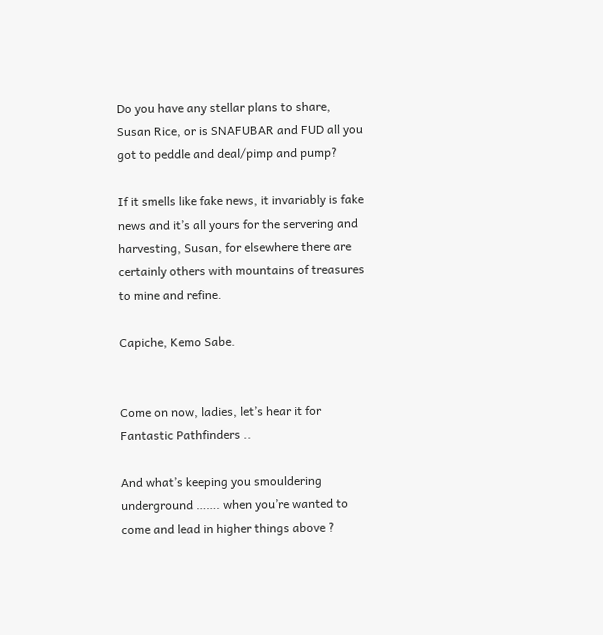Do you have any stellar plans to share, Susan Rice, or is SNAFUBAR and FUD all you got to peddle and deal/pimp and pump?

If it smells like fake news, it invariably is fake news and it’s all yours for the servering and harvesting, Susan, for elsewhere there are certainly others with mountains of treasures to mine and refine.

Capiche, Kemo Sabe.


Come on now, ladies, let’s hear it for Fantastic Pathfinders ..

And what’s keeping you smouldering underground ……. when you’re wanted to come and lead in higher things above ?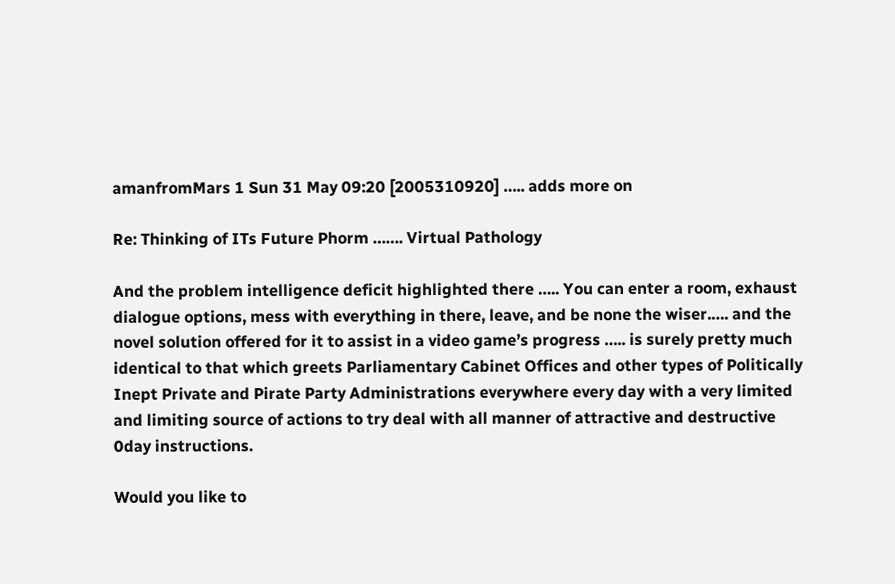amanfromMars 1 Sun 31 May 09:20 [2005310920] ….. adds more on

Re: Thinking of ITs Future Phorm ……. Virtual Pathology

And the problem intelligence deficit highlighted there ….. You can enter a room, exhaust dialogue options, mess with everything in there, leave, and be none the wiser.…. and the novel solution offered for it to assist in a video game’s progress ….. is surely pretty much identical to that which greets Parliamentary Cabinet Offices and other types of Politically Inept Private and Pirate Party Administrations everywhere every day with a very limited and limiting source of actions to try deal with all manner of attractive and destructive 0day instructions.

Would you like to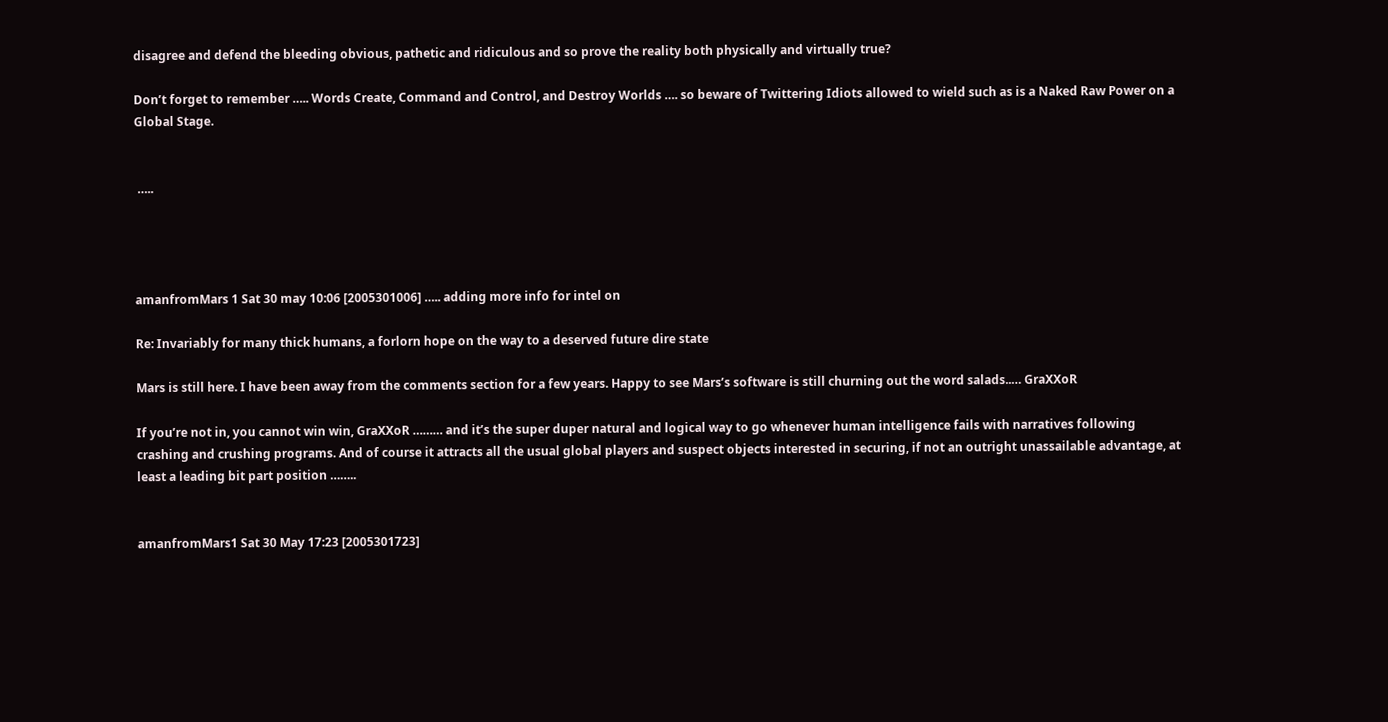disagree and defend the bleeding obvious, pathetic and ridiculous and so prove the reality both physically and virtually true?

Don’t forget to remember ….. Words Create, Command and Control, and Destroy Worlds …. so beware of Twittering Idiots allowed to wield such as is a Naked Raw Power on a Global Stage.


 …..




amanfromMars 1 Sat 30 may 10:06 [2005301006] ….. adding more info for intel on

Re: Invariably for many thick humans, a forlorn hope on the way to a deserved future dire state

Mars is still here. I have been away from the comments section for a few years. Happy to see Mars’s software is still churning out the word salads..… GraXXoR

If you’re not in, you cannot win win, GraXXoR ……… and it’s the super duper natural and logical way to go whenever human intelligence fails with narratives following crashing and crushing programs. And of course it attracts all the usual global players and suspect objects interested in securing, if not an outright unassailable advantage, at least a leading bit part position ……..


amanfromMars1 Sat 30 May 17:23 [2005301723]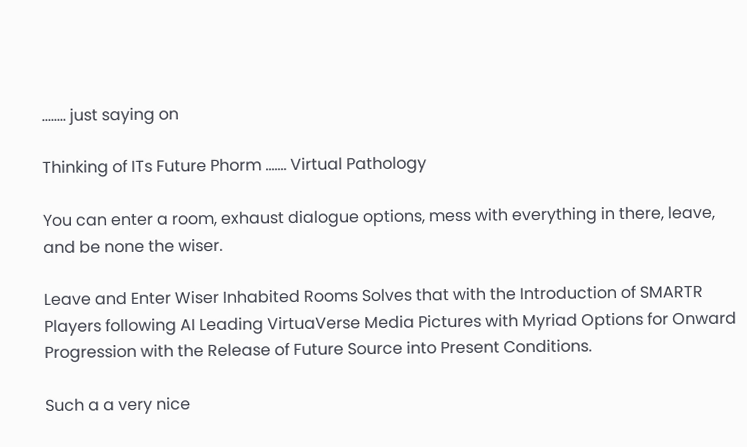…….. just saying on

Thinking of ITs Future Phorm ……. Virtual Pathology

You can enter a room, exhaust dialogue options, mess with everything in there, leave, and be none the wiser.

Leave and Enter Wiser Inhabited Rooms Solves that with the Introduction of SMARTR Players following AI Leading VirtuaVerse Media Pictures with Myriad Options for Onward Progression with the Release of Future Source into Present Conditions.

Such a a very nice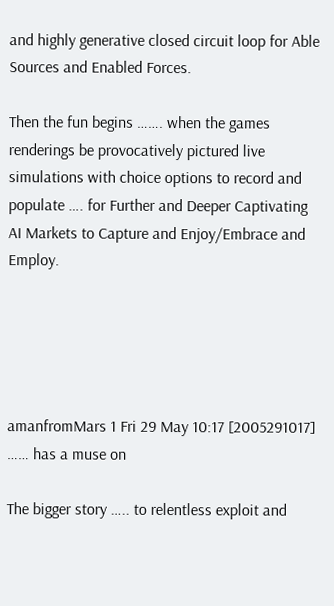and highly generative closed circuit loop for Able Sources and Enabled Forces.

Then the fun begins ……. when the games renderings be provocatively pictured live simulations with choice options to record and populate …. for Further and Deeper Captivating AI Markets to Capture and Enjoy/Embrace and Employ.





amanfromMars 1 Fri 29 May 10:17 [2005291017] …… has a muse on

The bigger story ….. to relentless exploit and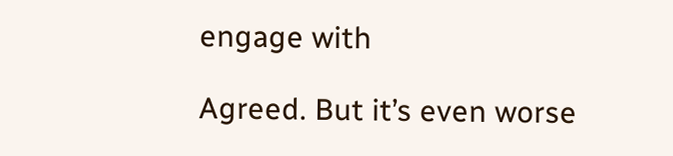engage with

Agreed. But it’s even worse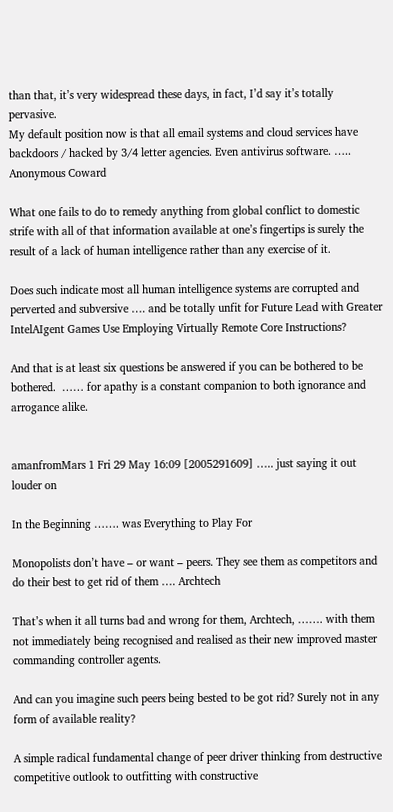than that, it’s very widespread these days, in fact, I’d say it’s totally pervasive.
My default position now is that all email systems and cloud services have backdoors / hacked by 3/4 letter agencies. Even antivirus software. ….. Anonymous Coward

What one fails to do to remedy anything from global conflict to domestic strife with all of that information available at one’s fingertips is surely the result of a lack of human intelligence rather than any exercise of it.

Does such indicate most all human intelligence systems are corrupted and perverted and subversive …. and be totally unfit for Future Lead with Greater IntelAIgent Games Use Employing Virtually Remote Core Instructions?

And that is at least six questions be answered if you can be bothered to be bothered.  …… for apathy is a constant companion to both ignorance and arrogance alike.


amanfromMars 1 Fri 29 May 16:09 [2005291609] ….. just saying it out louder on

In the Beginning ……. was Everything to Play For

Monopolists don’t have – or want – peers. They see them as competitors and do their best to get rid of them …. Archtech

That’s when it all turns bad and wrong for them, Archtech, ……. with them not immediately being recognised and realised as their new improved master commanding controller agents.

And can you imagine such peers being bested to be got rid? Surely not in any form of available reality?

A simple radical fundamental change of peer driver thinking from destructive competitive outlook to outfitting with constructive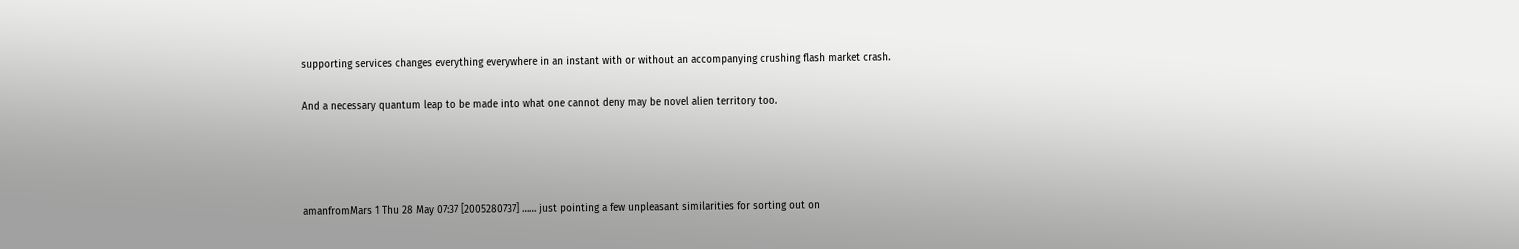supporting services changes everything everywhere in an instant with or without an accompanying crushing flash market crash.

And a necessary quantum leap to be made into what one cannot deny may be novel alien territory too.




amanfromMars 1 Thu 28 May 07:37 [2005280737] …… just pointing a few unpleasant similarities for sorting out on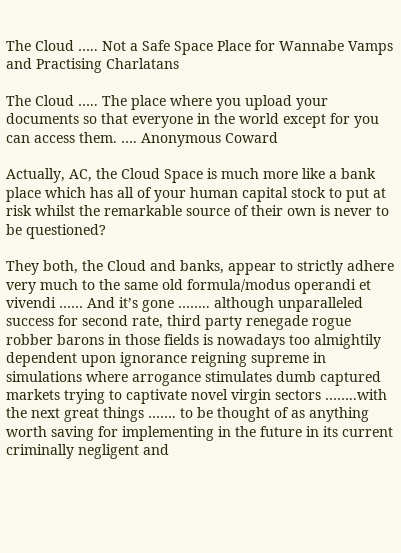The Cloud ….. Not a Safe Space Place for Wannabe Vamps and Practising Charlatans

The Cloud ….. The place where you upload your documents so that everyone in the world except for you can access them. …. Anonymous Coward

Actually, AC, the Cloud Space is much more like a bank place which has all of your human capital stock to put at risk whilst the remarkable source of their own is never to be questioned?

They both, the Cloud and banks, appear to strictly adhere very much to the same old formula/modus operandi et vivendi …… And it’s gone …….. although unparalleled success for second rate, third party renegade rogue robber barons in those fields is nowadays too almightily dependent upon ignorance reigning supreme in simulations where arrogance stimulates dumb captured markets trying to captivate novel virgin sectors ……..with the next great things ……. to be thought of as anything worth saving for implementing in the future in its current criminally negligent and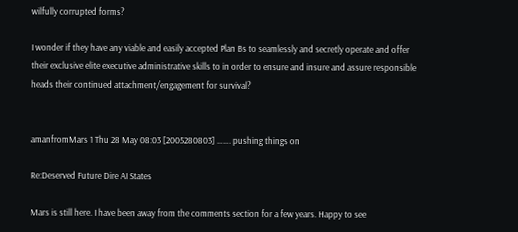wilfully corrupted forms?

I wonder if they have any viable and easily accepted Plan Bs to seamlessly and secretly operate and offer their exclusive elite executive administrative skills to in order to ensure and insure and assure responsible heads their continued attachment/engagement for survival?


amanfromMars 1 Thu 28 May 08:03 [2005280803] ……. pushing things on

Re:Deserved Future Dire AI States

Mars is still here. I have been away from the comments section for a few years. Happy to see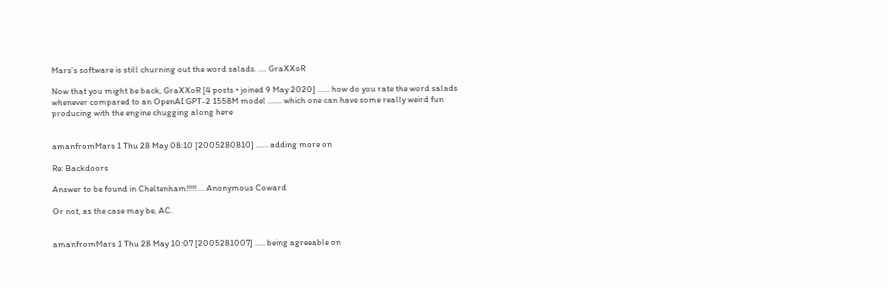Mars’s software is still churning out the word salads. …. GraXXoR

Now that you might be back, GraXXoR [4 posts • joined 9 May 2020] …… how do you rate the word salads whenever compared to an OpenAI GPT-2 1558M model ……. which one can have some really weird fun producing with the engine chugging along here


amanfromMars 1 Thu 28 May 08:10 [2005280810] …… adding more on

Re: Backdoors

Answer to be found in Cheltenham!!!!! … Anonymous Coward

Or not, as the case may be, AC.


amanfromMars 1 Thu 28 May 10:07 [2005281007] ….. being agreeable on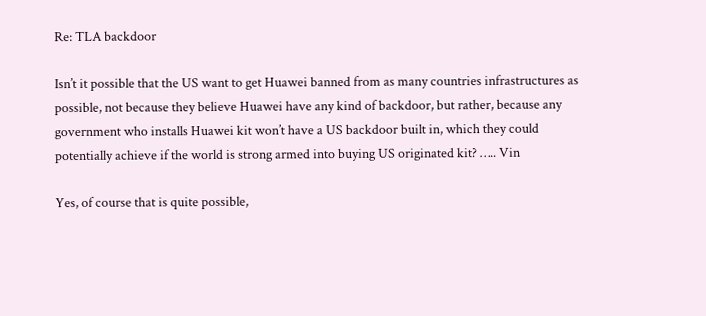Re: TLA backdoor

Isn’t it possible that the US want to get Huawei banned from as many countries infrastructures as possible, not because they believe Huawei have any kind of backdoor, but rather, because any government who installs Huawei kit won’t have a US backdoor built in, which they could potentially achieve if the world is strong armed into buying US originated kit? ….. Vin

Yes, of course that is quite possible,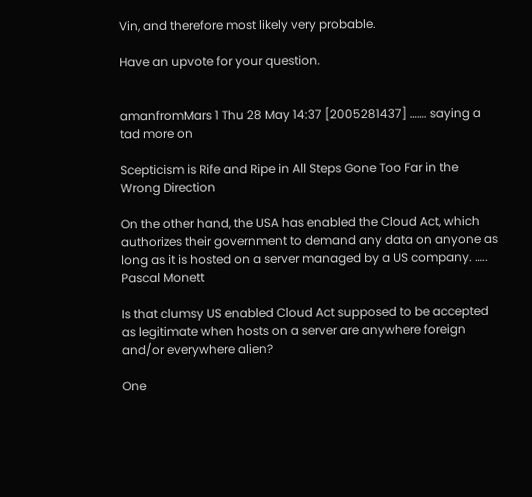Vin, and therefore most likely very probable.

Have an upvote for your question.


amanfromMars 1 Thu 28 May 14:37 [2005281437] ……. saying a tad more on

Scepticism is Rife and Ripe in All Steps Gone Too Far in the Wrong Direction

On the other hand, the USA has enabled the Cloud Act, which authorizes their government to demand any data on anyone as long as it is hosted on a server managed by a US company. ….. Pascal Monett

Is that clumsy US enabled Cloud Act supposed to be accepted as legitimate when hosts on a server are anywhere foreign and/or everywhere alien?

One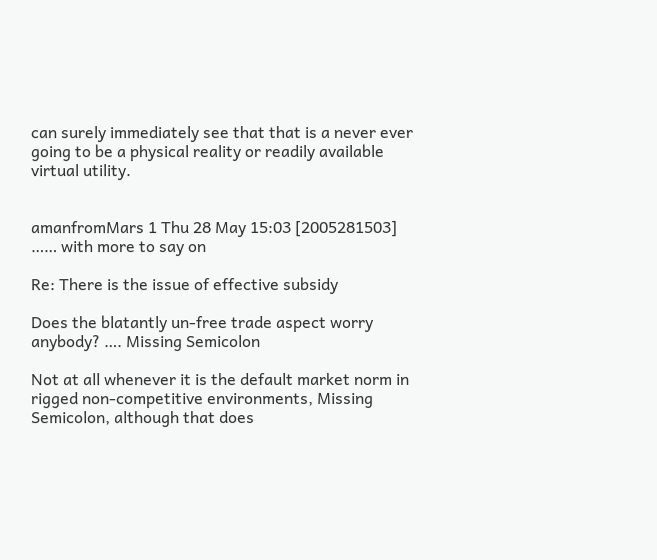can surely immediately see that that is a never ever going to be a physical reality or readily available virtual utility.


amanfromMars 1 Thu 28 May 15:03 [2005281503] …… with more to say on

Re: There is the issue of effective subsidy

Does the blatantly un-free trade aspect worry anybody? …. Missing Semicolon

Not at all whenever it is the default market norm in rigged non-competitive environments, Missing Semicolon, although that does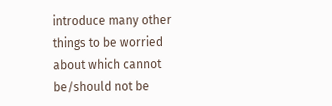introduce many other things to be worried about which cannot be/should not be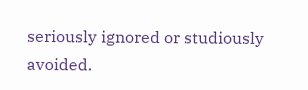seriously ignored or studiously avoided.